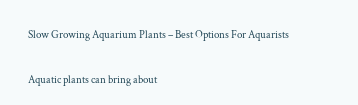Slow Growing Aquarium Plants – Best Options For Aquarists

Aquatic plants can bring about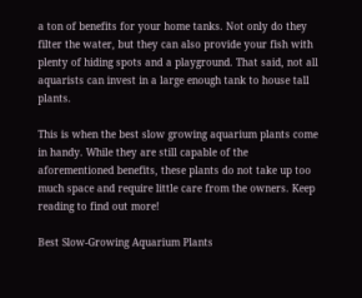a ton of benefits for your home tanks. Not only do they filter the water, but they can also provide your fish with plenty of hiding spots and a playground. That said, not all aquarists can invest in a large enough tank to house tall plants.

This is when the best slow growing aquarium plants come in handy. While they are still capable of the aforementioned benefits, these plants do not take up too much space and require little care from the owners. Keep reading to find out more!

Best Slow-Growing Aquarium Plants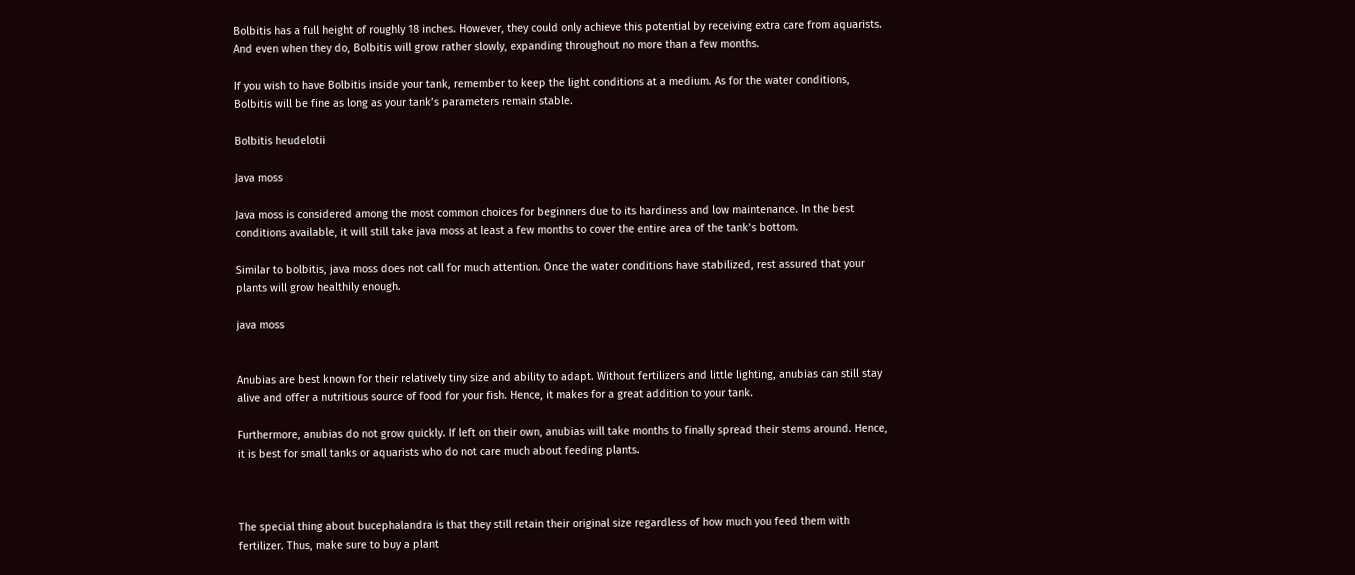Bolbitis has a full height of roughly 18 inches. However, they could only achieve this potential by receiving extra care from aquarists. And even when they do, Bolbitis will grow rather slowly, expanding throughout no more than a few months.

If you wish to have Bolbitis inside your tank, remember to keep the light conditions at a medium. As for the water conditions, Bolbitis will be fine as long as your tank’s parameters remain stable.

Bolbitis heudelotii

Java moss

Java moss is considered among the most common choices for beginners due to its hardiness and low maintenance. In the best conditions available, it will still take java moss at least a few months to cover the entire area of the tank’s bottom.

Similar to bolbitis, java moss does not call for much attention. Once the water conditions have stabilized, rest assured that your plants will grow healthily enough.

java moss


Anubias are best known for their relatively tiny size and ability to adapt. Without fertilizers and little lighting, anubias can still stay alive and offer a nutritious source of food for your fish. Hence, it makes for a great addition to your tank.

Furthermore, anubias do not grow quickly. If left on their own, anubias will take months to finally spread their stems around. Hence, it is best for small tanks or aquarists who do not care much about feeding plants.



The special thing about bucephalandra is that they still retain their original size regardless of how much you feed them with fertilizer. Thus, make sure to buy a plant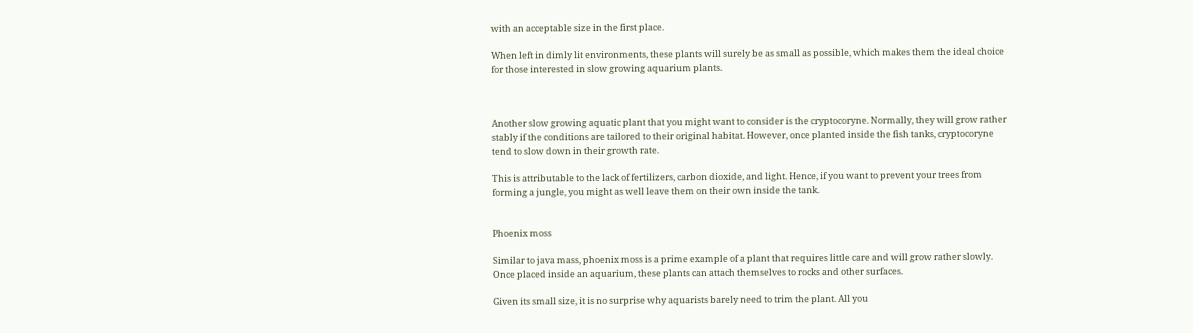with an acceptable size in the first place.

When left in dimly lit environments, these plants will surely be as small as possible, which makes them the ideal choice for those interested in slow growing aquarium plants.



Another slow growing aquatic plant that you might want to consider is the cryptocoryne. Normally, they will grow rather stably if the conditions are tailored to their original habitat. However, once planted inside the fish tanks, cryptocoryne tend to slow down in their growth rate.

This is attributable to the lack of fertilizers, carbon dioxide, and light. Hence, if you want to prevent your trees from forming a jungle, you might as well leave them on their own inside the tank.


Phoenix moss

Similar to java mass, phoenix moss is a prime example of a plant that requires little care and will grow rather slowly. Once placed inside an aquarium, these plants can attach themselves to rocks and other surfaces.

Given its small size, it is no surprise why aquarists barely need to trim the plant. All you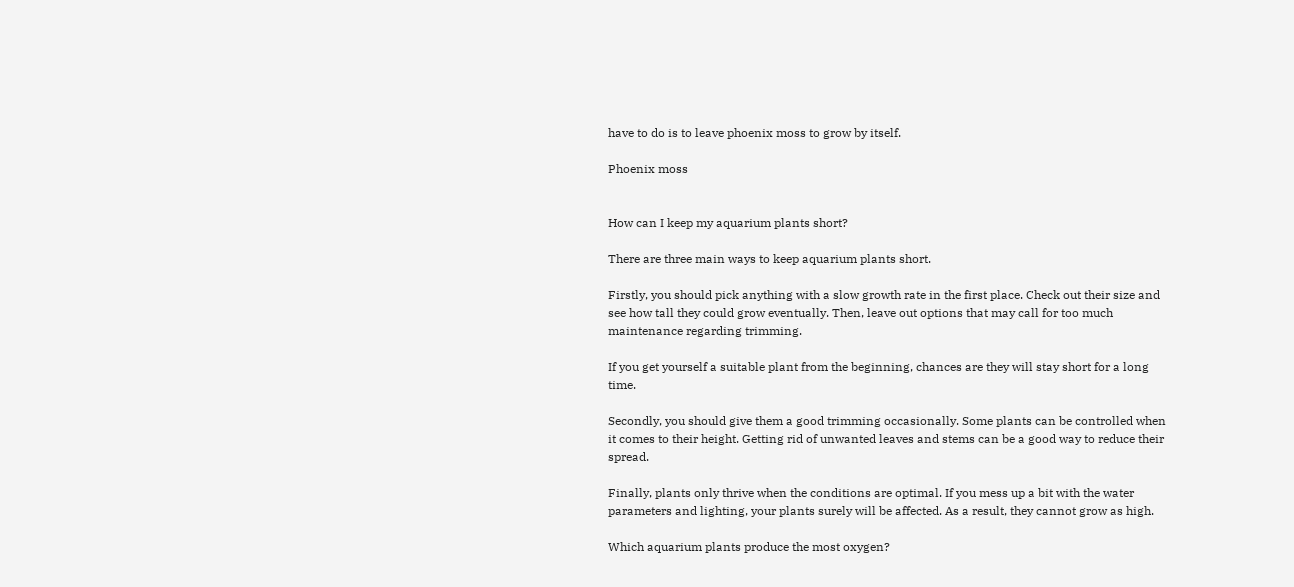have to do is to leave phoenix moss to grow by itself.

Phoenix moss


How can I keep my aquarium plants short?

There are three main ways to keep aquarium plants short.

Firstly, you should pick anything with a slow growth rate in the first place. Check out their size and see how tall they could grow eventually. Then, leave out options that may call for too much maintenance regarding trimming.

If you get yourself a suitable plant from the beginning, chances are they will stay short for a long time.

Secondly, you should give them a good trimming occasionally. Some plants can be controlled when it comes to their height. Getting rid of unwanted leaves and stems can be a good way to reduce their spread.

Finally, plants only thrive when the conditions are optimal. If you mess up a bit with the water parameters and lighting, your plants surely will be affected. As a result, they cannot grow as high.

Which aquarium plants produce the most oxygen?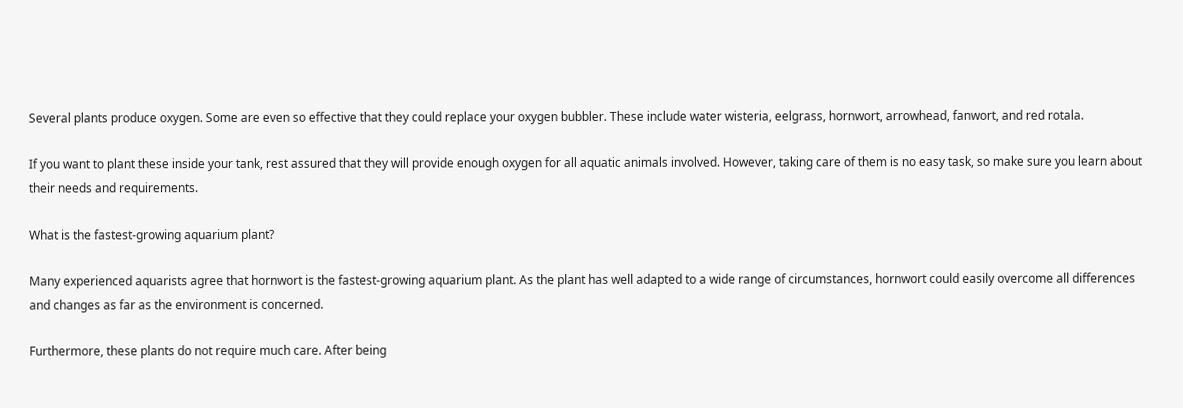Several plants produce oxygen. Some are even so effective that they could replace your oxygen bubbler. These include water wisteria, eelgrass, hornwort, arrowhead, fanwort, and red rotala.

If you want to plant these inside your tank, rest assured that they will provide enough oxygen for all aquatic animals involved. However, taking care of them is no easy task, so make sure you learn about their needs and requirements.

What is the fastest-growing aquarium plant?

Many experienced aquarists agree that hornwort is the fastest-growing aquarium plant. As the plant has well adapted to a wide range of circumstances, hornwort could easily overcome all differences and changes as far as the environment is concerned.

Furthermore, these plants do not require much care. After being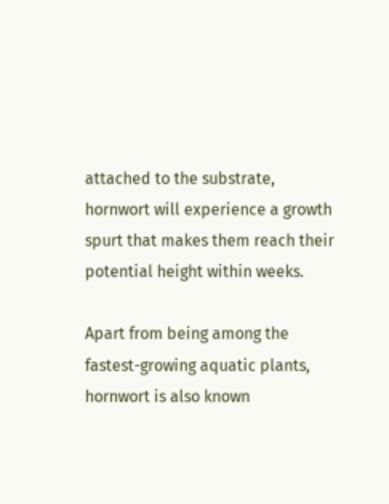attached to the substrate, hornwort will experience a growth spurt that makes them reach their potential height within weeks.

Apart from being among the fastest-growing aquatic plants, hornwort is also known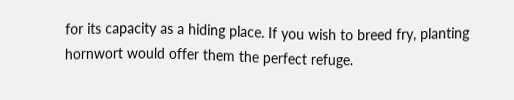for its capacity as a hiding place. If you wish to breed fry, planting hornwort would offer them the perfect refuge.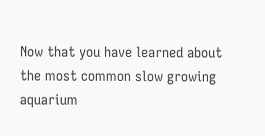Now that you have learned about the most common slow growing aquarium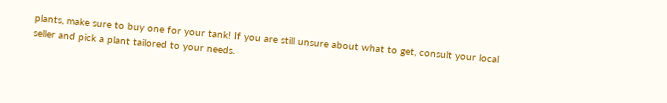plants, make sure to buy one for your tank! If you are still unsure about what to get, consult your local seller and pick a plant tailored to your needs.